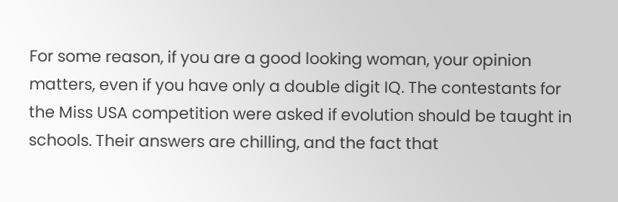For some reason, if you are a good looking woman, your opinion matters, even if you have only a double digit IQ. The contestants for the Miss USA competition were asked if evolution should be taught in schools. Their answers are chilling, and the fact that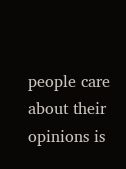people care about their opinions is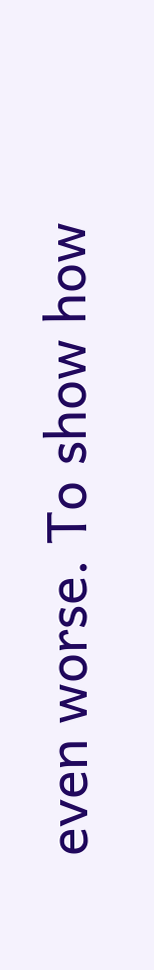even worse. To show how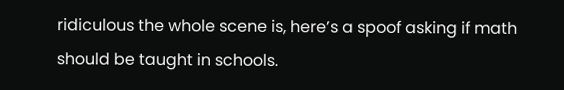ridiculous the whole scene is, here’s a spoof asking if math should be taught in schools.